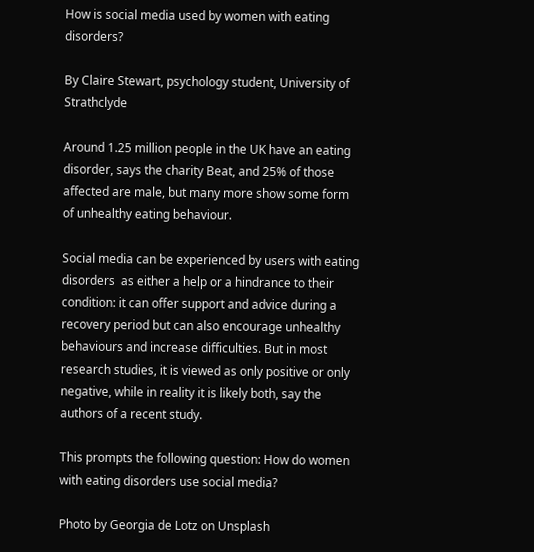How is social media used by women with eating disorders?

By Claire Stewart, psychology student, University of Strathclyde

Around 1.25 million people in the UK have an eating disorder, says the charity Beat, and 25% of those affected are male, but many more show some form of unhealthy eating behaviour.

Social media can be experienced by users with eating disorders  as either a help or a hindrance to their condition: it can offer support and advice during a recovery period but can also encourage unhealthy behaviours and increase difficulties. But in most research studies, it is viewed as only positive or only negative, while in reality it is likely both, say the authors of a recent study.

This prompts the following question: How do women with eating disorders use social media?

Photo by Georgia de Lotz on Unsplash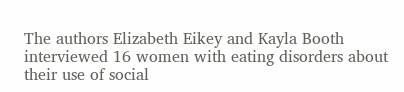The authors Elizabeth Eikey and Kayla Booth interviewed 16 women with eating disorders about their use of social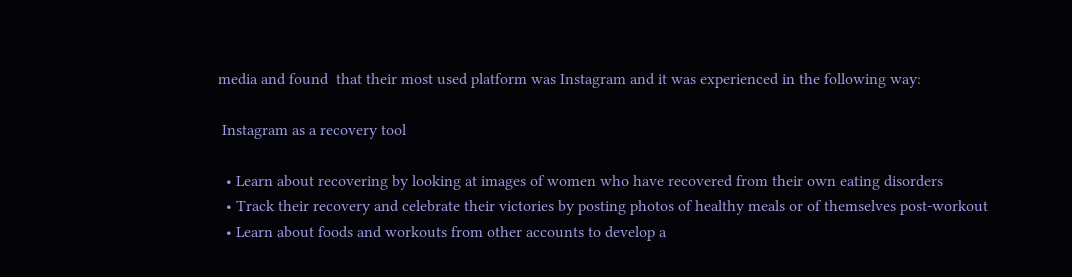media and found  that their most used platform was Instagram and it was experienced in the following way:

 Instagram as a recovery tool

  • Learn about recovering by looking at images of women who have recovered from their own eating disorders
  • Track their recovery and celebrate their victories by posting photos of healthy meals or of themselves post-workout
  • Learn about foods and workouts from other accounts to develop a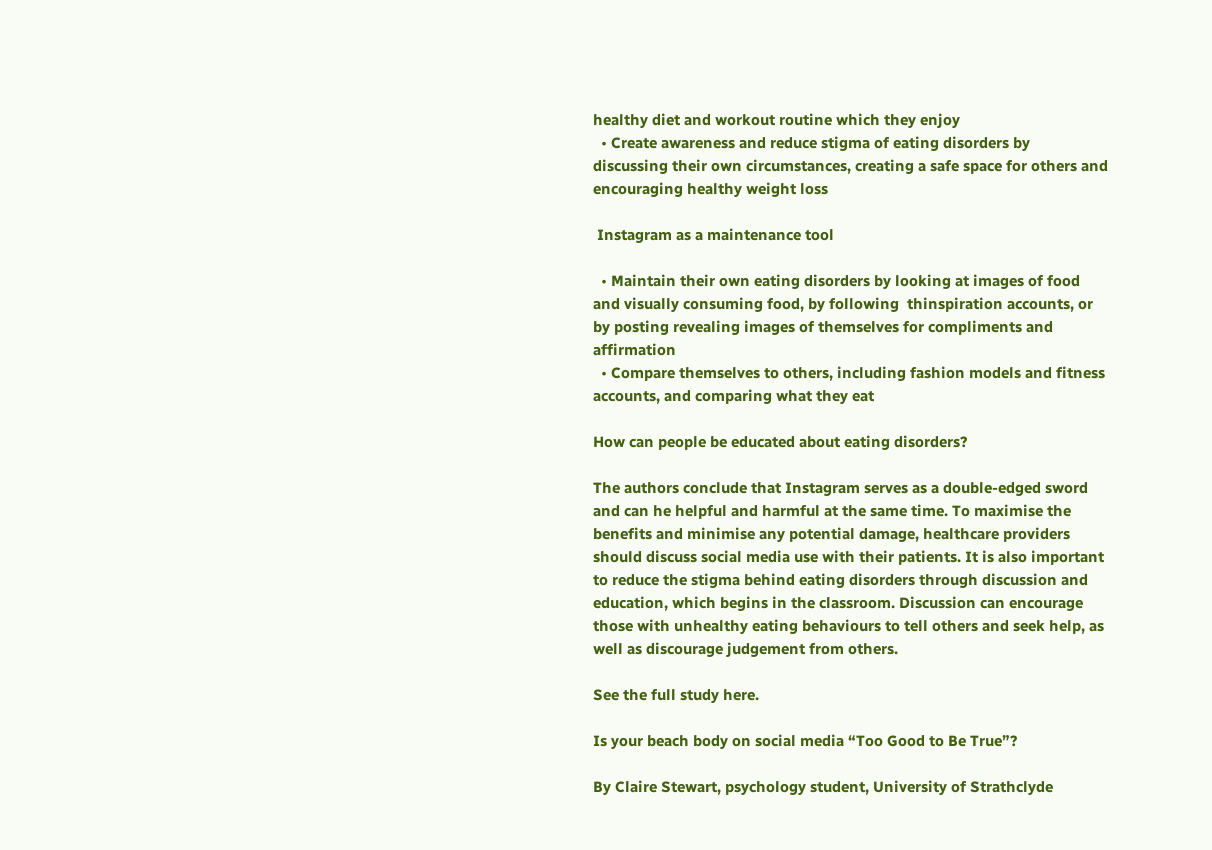healthy diet and workout routine which they enjoy
  • Create awareness and reduce stigma of eating disorders by discussing their own circumstances, creating a safe space for others and encouraging healthy weight loss

 Instagram as a maintenance tool

  • Maintain their own eating disorders by looking at images of food and visually consuming food, by following  thinspiration accounts, or by posting revealing images of themselves for compliments and  affirmation
  • Compare themselves to others, including fashion models and fitness accounts, and comparing what they eat

How can people be educated about eating disorders?

The authors conclude that Instagram serves as a double-edged sword and can he helpful and harmful at the same time. To maximise the benefits and minimise any potential damage, healthcare providers should discuss social media use with their patients. It is also important to reduce the stigma behind eating disorders through discussion and education, which begins in the classroom. Discussion can encourage those with unhealthy eating behaviours to tell others and seek help, as well as discourage judgement from others.

See the full study here.

Is your beach body on social media “Too Good to Be True”?

By Claire Stewart, psychology student, University of Strathclyde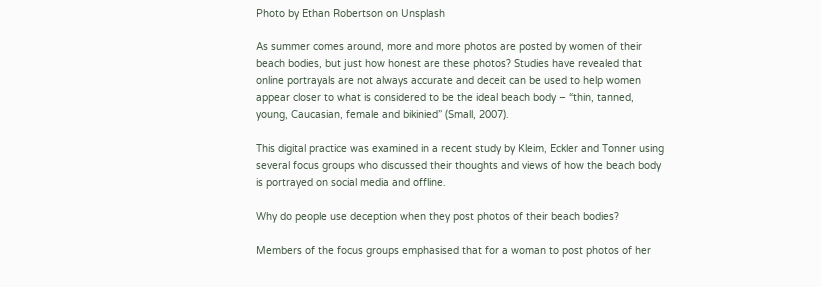Photo by Ethan Robertson on Unsplash

As summer comes around, more and more photos are posted by women of their beach bodies, but just how honest are these photos? Studies have revealed that online portrayals are not always accurate and deceit can be used to help women appear closer to what is considered to be the ideal beach body – “thin, tanned, young, Caucasian, female and bikinied” (Small, 2007).

This digital practice was examined in a recent study by Kleim, Eckler and Tonner using several focus groups who discussed their thoughts and views of how the beach body is portrayed on social media and offline.

Why do people use deception when they post photos of their beach bodies?

Members of the focus groups emphasised that for a woman to post photos of her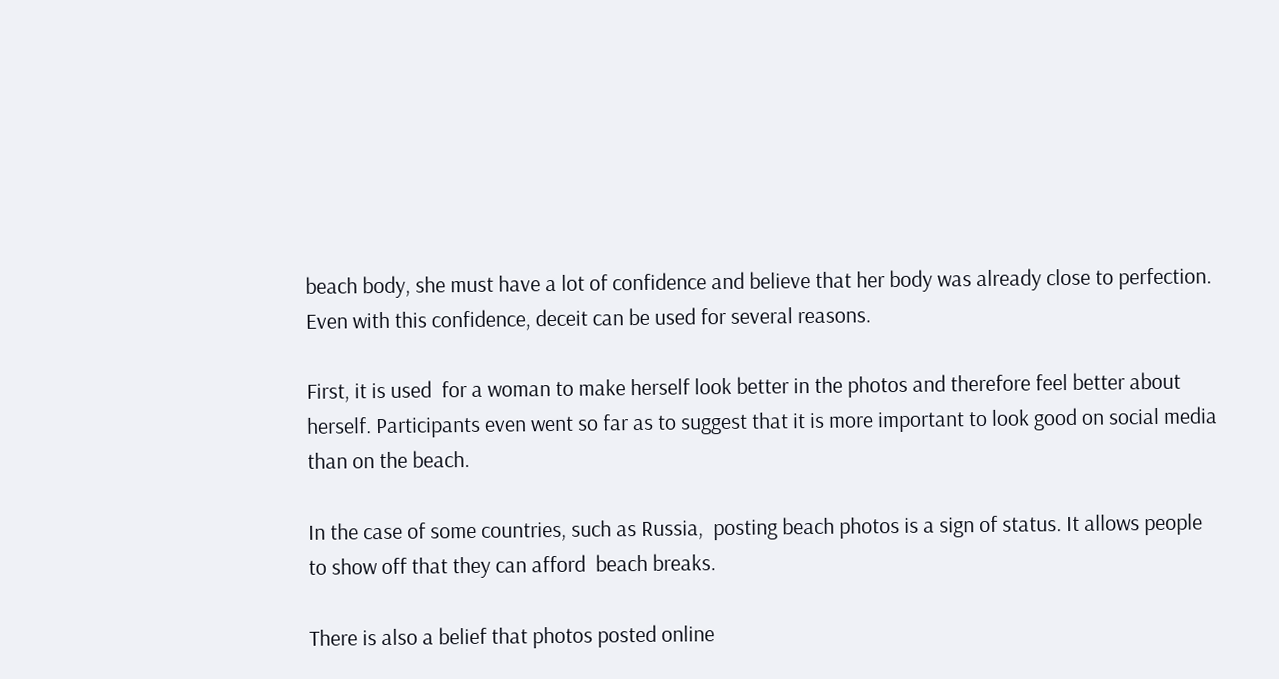beach body, she must have a lot of confidence and believe that her body was already close to perfection. Even with this confidence, deceit can be used for several reasons.

First, it is used  for a woman to make herself look better in the photos and therefore feel better about herself. Participants even went so far as to suggest that it is more important to look good on social media than on the beach.

In the case of some countries, such as Russia,  posting beach photos is a sign of status. It allows people to show off that they can afford  beach breaks.

There is also a belief that photos posted online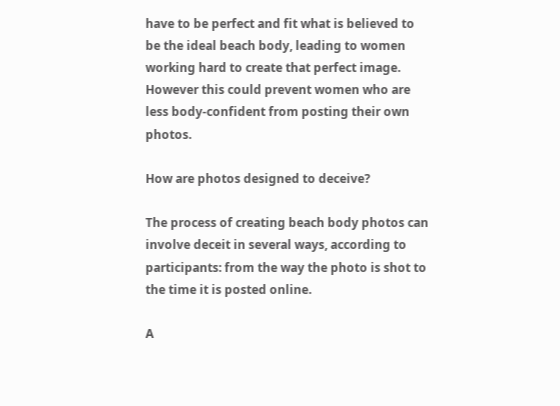have to be perfect and fit what is believed to be the ideal beach body, leading to women working hard to create that perfect image. However this could prevent women who are less body-confident from posting their own photos.

How are photos designed to deceive?

The process of creating beach body photos can involve deceit in several ways, according to participants: from the way the photo is shot to the time it is posted online.

A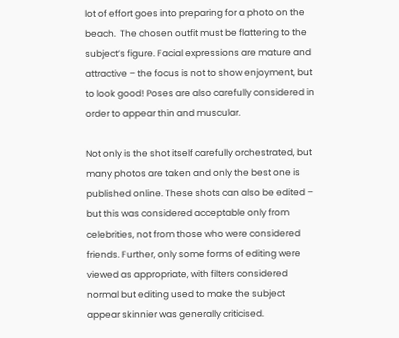lot of effort goes into preparing for a photo on the beach.  The chosen outfit must be flattering to the subject’s figure. Facial expressions are mature and attractive – the focus is not to show enjoyment, but to look good! Poses are also carefully considered in order to appear thin and muscular.

Not only is the shot itself carefully orchestrated, but many photos are taken and only the best one is published online. These shots can also be edited – but this was considered acceptable only from celebrities, not from those who were considered friends. Further, only some forms of editing were viewed as appropriate, with filters considered normal but editing used to make the subject appear skinnier was generally criticised.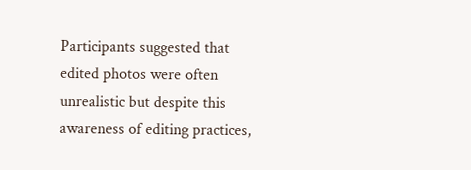Participants suggested that edited photos were often unrealistic but despite this awareness of editing practices,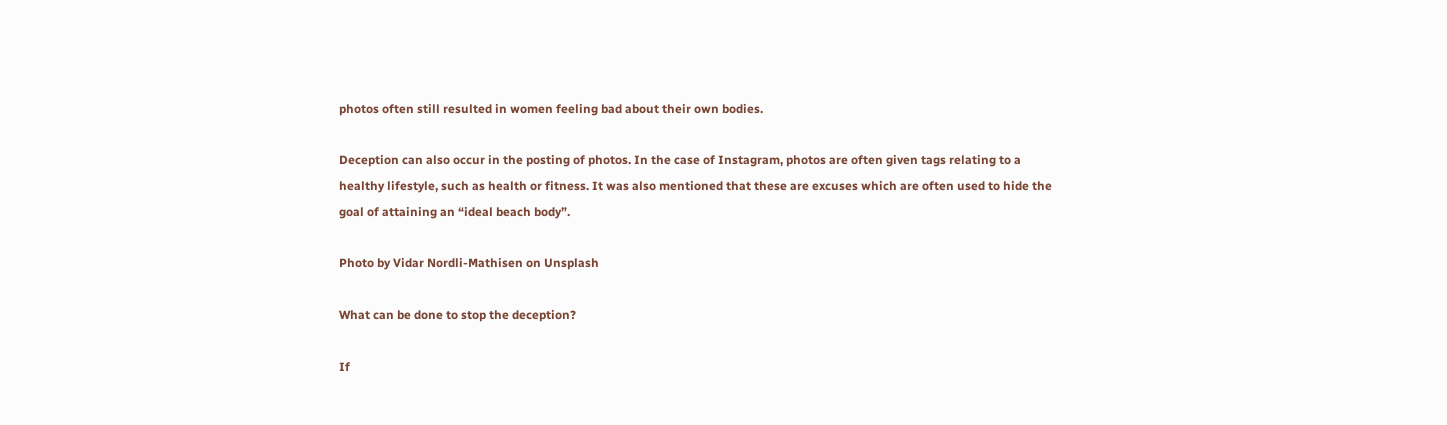photos often still resulted in women feeling bad about their own bodies.

Deception can also occur in the posting of photos. In the case of Instagram, photos are often given tags relating to a healthy lifestyle, such as health or fitness. It was also mentioned that these are excuses which are often used to hide the goal of attaining an “ideal beach body”.

Photo by Vidar Nordli-Mathisen on Unsplash

What can be done to stop the deception?

If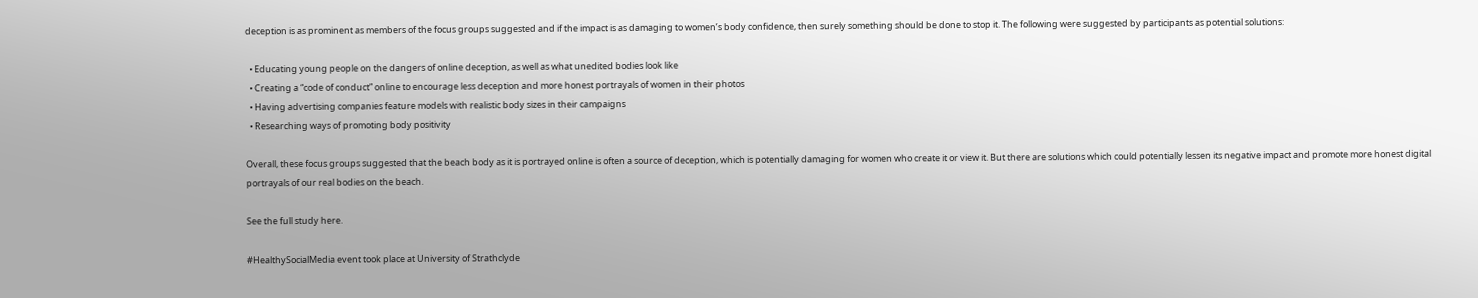deception is as prominent as members of the focus groups suggested and if the impact is as damaging to women’s body confidence, then surely something should be done to stop it. The following were suggested by participants as potential solutions:

  • Educating young people on the dangers of online deception, as well as what unedited bodies look like
  • Creating a “code of conduct” online to encourage less deception and more honest portrayals of women in their photos
  • Having advertising companies feature models with realistic body sizes in their campaigns
  • Researching ways of promoting body positivity

Overall, these focus groups suggested that the beach body as it is portrayed online is often a source of deception, which is potentially damaging for women who create it or view it. But there are solutions which could potentially lessen its negative impact and promote more honest digital portrayals of our real bodies on the beach.

See the full study here.

#HealthySocialMedia event took place at University of Strathclyde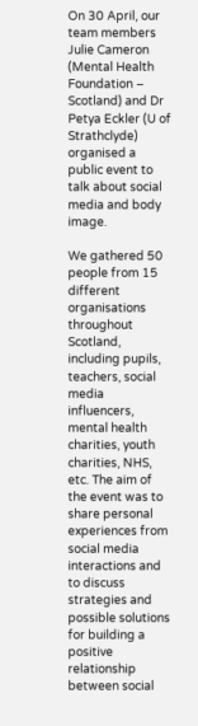On 30 April, our team members Julie Cameron (Mental Health Foundation – Scotland) and Dr Petya Eckler (U of Strathclyde) organised a public event to talk about social media and body image.

We gathered 50 people from 15 different organisations throughout Scotland, including pupils, teachers, social media influencers, mental health charities, youth charities, NHS, etc. The aim of the event was to share personal experiences from social media interactions and to discuss strategies and possible solutions for building a positive relationship
between social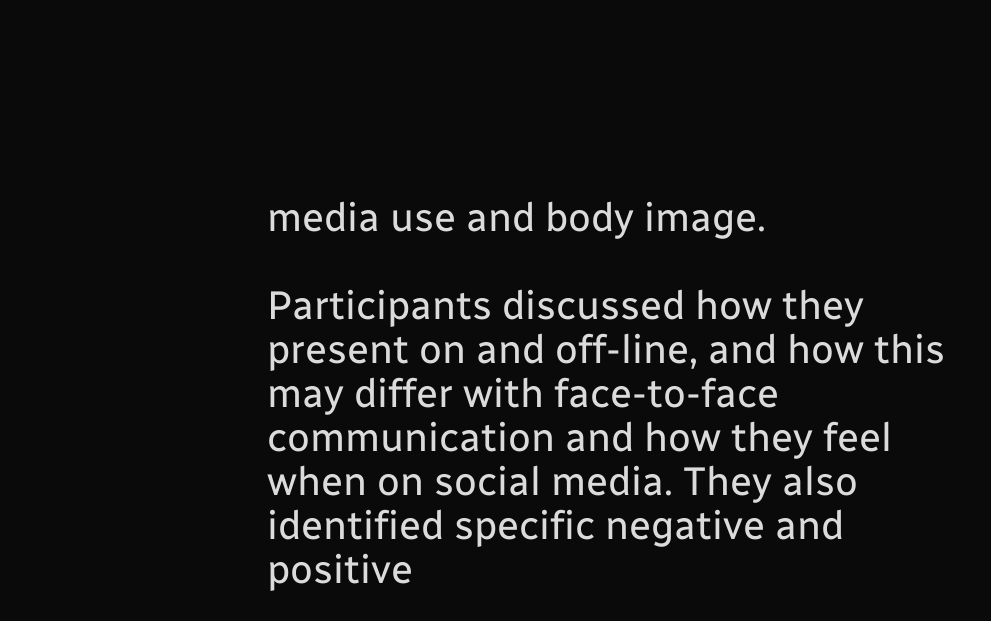media use and body image.

Participants discussed how they present on and off-line, and how this may differ with face-to-face communication and how they feel when on social media. They also identified specific negative and positive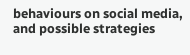behaviours on social media, and possible strategies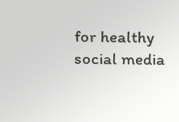for healthy social media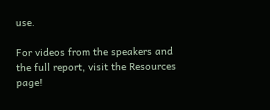use.

For videos from the speakers and the full report, visit the Resources page!